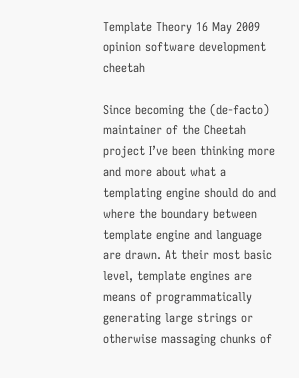Template Theory 16 May 2009
opinion software development cheetah

Since becoming the (de-facto) maintainer of the Cheetah project I’ve been thinking more and more about what a templating engine should do and where the boundary between template engine and language are drawn. At their most basic level, template engines are means of programmatically generating large strings or otherwise massaging chunks of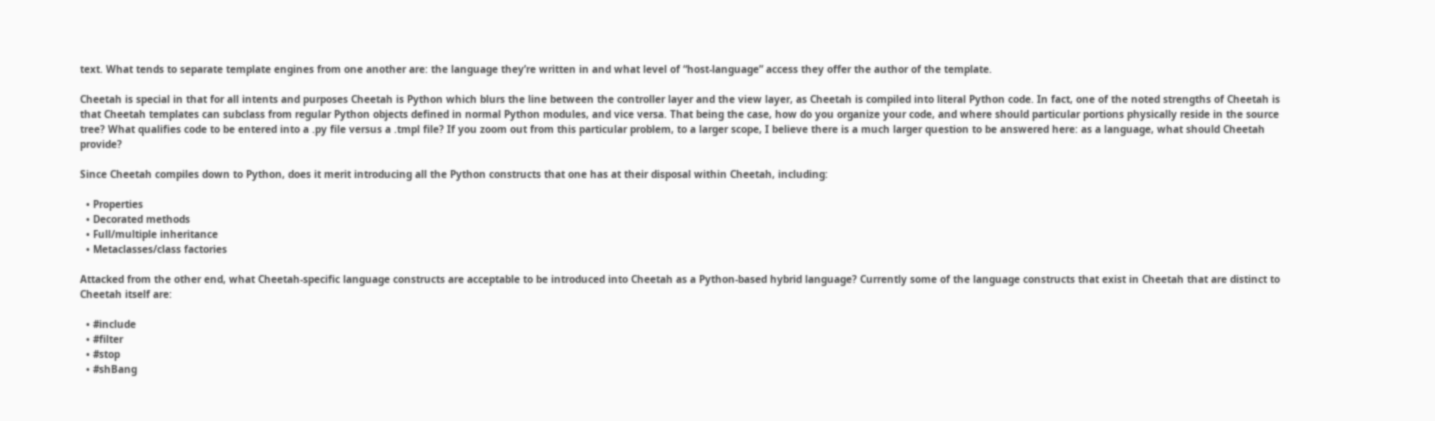text. What tends to separate template engines from one another are: the language they’re written in and what level of “host-language” access they offer the author of the template.

Cheetah is special in that for all intents and purposes Cheetah is Python which blurs the line between the controller layer and the view layer, as Cheetah is compiled into literal Python code. In fact, one of the noted strengths of Cheetah is that Cheetah templates can subclass from regular Python objects defined in normal Python modules, and vice versa. That being the case, how do you organize your code, and where should particular portions physically reside in the source tree? What qualifies code to be entered into a .py file versus a .tmpl file? If you zoom out from this particular problem, to a larger scope, I believe there is a much larger question to be answered here: as a language, what should Cheetah provide?

Since Cheetah compiles down to Python, does it merit introducing all the Python constructs that one has at their disposal within Cheetah, including:

  • Properties
  • Decorated methods
  • Full/multiple inheritance
  • Metaclasses/class factories

Attacked from the other end, what Cheetah-specific language constructs are acceptable to be introduced into Cheetah as a Python-based hybrid language? Currently some of the language constructs that exist in Cheetah that are distinct to Cheetah itself are:

  • #include
  • #filter
  • #stop
  • #shBang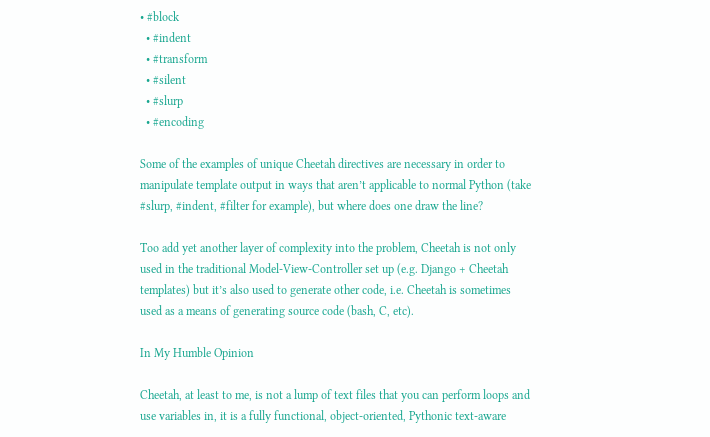• #block
  • #indent
  • #transform
  • #silent
  • #slurp
  • #encoding

Some of the examples of unique Cheetah directives are necessary in order to manipulate template output in ways that aren’t applicable to normal Python (take #slurp, #indent, #filter for example), but where does one draw the line?

Too add yet another layer of complexity into the problem, Cheetah is not only used in the traditional Model-View-Controller set up (e.g. Django + Cheetah templates) but it’s also used to generate other code, i.e. Cheetah is sometimes used as a means of generating source code (bash, C, etc).

In My Humble Opinion

Cheetah, at least to me, is not a lump of text files that you can perform loops and use variables in, it is a fully functional, object-oriented, Pythonic text-aware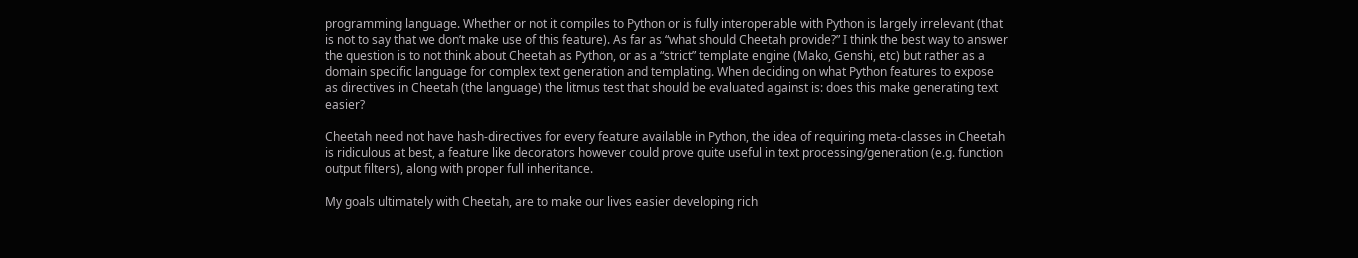programming language. Whether or not it compiles to Python or is fully interoperable with Python is largely irrelevant (that is not to say that we don’t make use of this feature). As far as “what should Cheetah provide?” I think the best way to answer the question is to not think about Cheetah as Python, or as a “strict” template engine (Mako, Genshi, etc) but rather as a domain specific language for complex text generation and templating. When deciding on what Python features to expose as directives in Cheetah (the language) the litmus test that should be evaluated against is: does this make generating text easier?

Cheetah need not have hash-directives for every feature available in Python, the idea of requiring meta-classes in Cheetah is ridiculous at best, a feature like decorators however could prove quite useful in text processing/generation (e.g. function output filters), along with proper full inheritance.

My goals ultimately with Cheetah, are to make our lives easier developing rich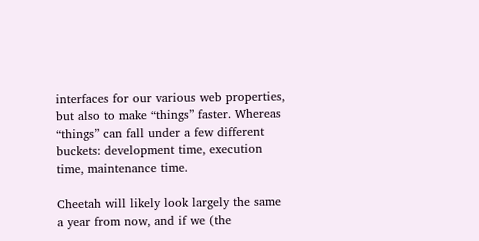interfaces for our various web properties, but also to make “things” faster. Whereas “things” can fall under a few different buckets: development time, execution time, maintenance time.

Cheetah will likely look largely the same a year from now, and if we (the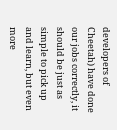developers of Cheetah) have done our jobs correctly, it should be just as simple to pick up and learn, but even more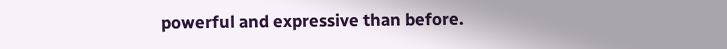powerful and expressive than before.